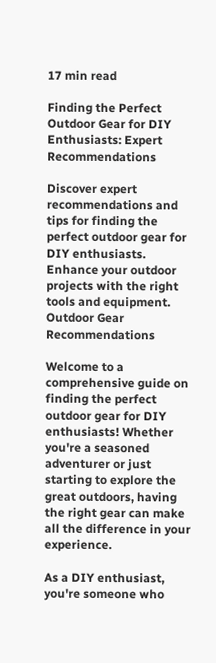17 min read

Finding the Perfect Outdoor Gear for DIY Enthusiasts: Expert Recommendations

Discover expert recommendations and tips for finding the perfect outdoor gear for DIY enthusiasts. Enhance your outdoor projects with the right tools and equipment.
Outdoor Gear Recommendations

Welcome to a comprehensive guide on finding the perfect outdoor gear for DIY enthusiasts! Whether you're a seasoned adventurer or just starting to explore the great outdoors, having the right gear can make all the difference in your experience.

As a DIY enthusiast, you're someone who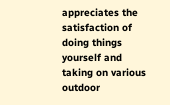appreciates the satisfaction of doing things yourself and taking on various outdoor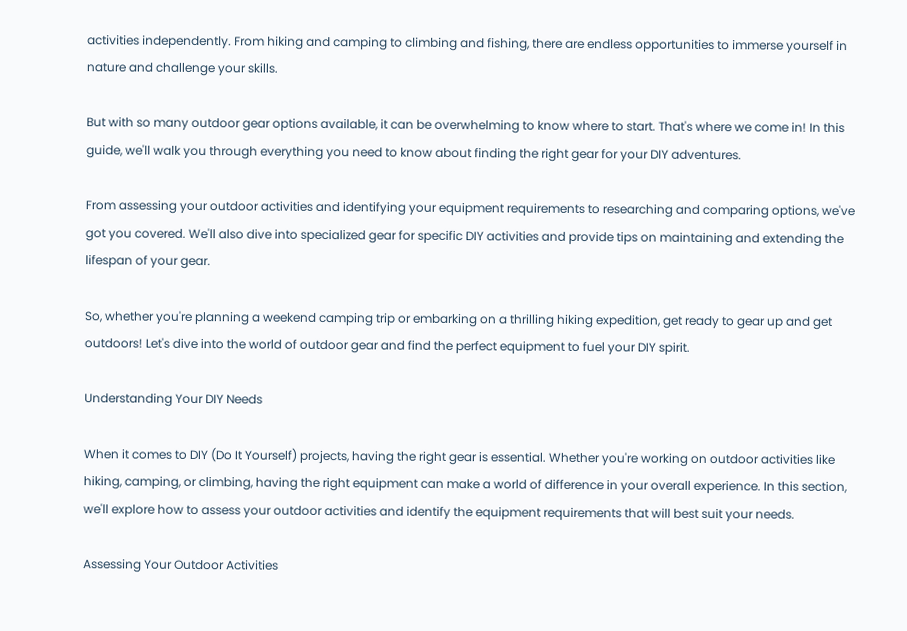activities independently. From hiking and camping to climbing and fishing, there are endless opportunities to immerse yourself in nature and challenge your skills.

But with so many outdoor gear options available, it can be overwhelming to know where to start. That's where we come in! In this guide, we'll walk you through everything you need to know about finding the right gear for your DIY adventures.

From assessing your outdoor activities and identifying your equipment requirements to researching and comparing options, we've got you covered. We'll also dive into specialized gear for specific DIY activities and provide tips on maintaining and extending the lifespan of your gear.

So, whether you're planning a weekend camping trip or embarking on a thrilling hiking expedition, get ready to gear up and get outdoors! Let's dive into the world of outdoor gear and find the perfect equipment to fuel your DIY spirit.

Understanding Your DIY Needs

When it comes to DIY (Do It Yourself) projects, having the right gear is essential. Whether you're working on outdoor activities like hiking, camping, or climbing, having the right equipment can make a world of difference in your overall experience. In this section, we'll explore how to assess your outdoor activities and identify the equipment requirements that will best suit your needs.

Assessing Your Outdoor Activities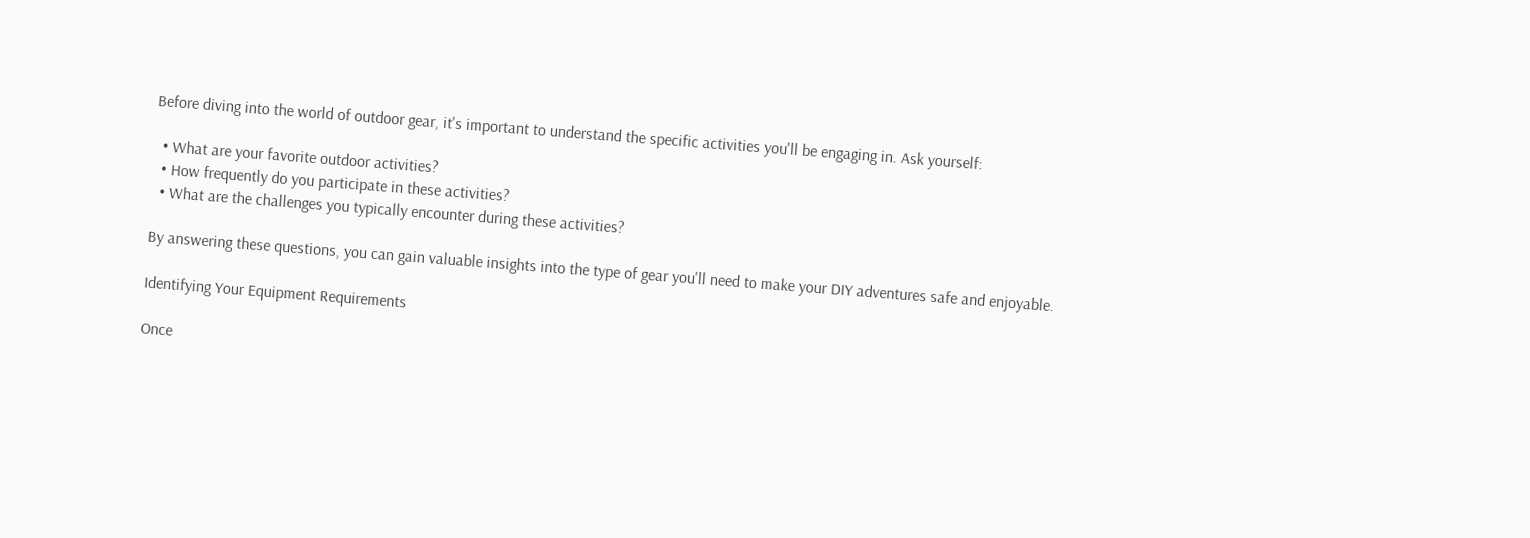Before diving into the world of outdoor gear, it's important to understand the specific activities you'll be engaging in. Ask yourself:

  • What are your favorite outdoor activities?
  • How frequently do you participate in these activities?
  • What are the challenges you typically encounter during these activities?

By answering these questions, you can gain valuable insights into the type of gear you'll need to make your DIY adventures safe and enjoyable.

Identifying Your Equipment Requirements

Once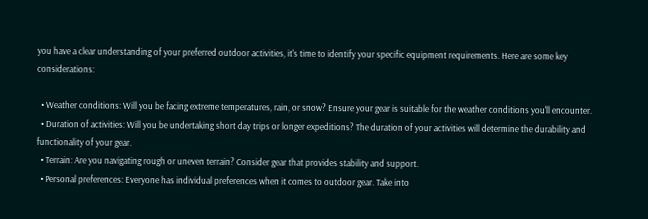you have a clear understanding of your preferred outdoor activities, it's time to identify your specific equipment requirements. Here are some key considerations:

  • Weather conditions: Will you be facing extreme temperatures, rain, or snow? Ensure your gear is suitable for the weather conditions you'll encounter.
  • Duration of activities: Will you be undertaking short day trips or longer expeditions? The duration of your activities will determine the durability and functionality of your gear.
  • Terrain: Are you navigating rough or uneven terrain? Consider gear that provides stability and support.
  • Personal preferences: Everyone has individual preferences when it comes to outdoor gear. Take into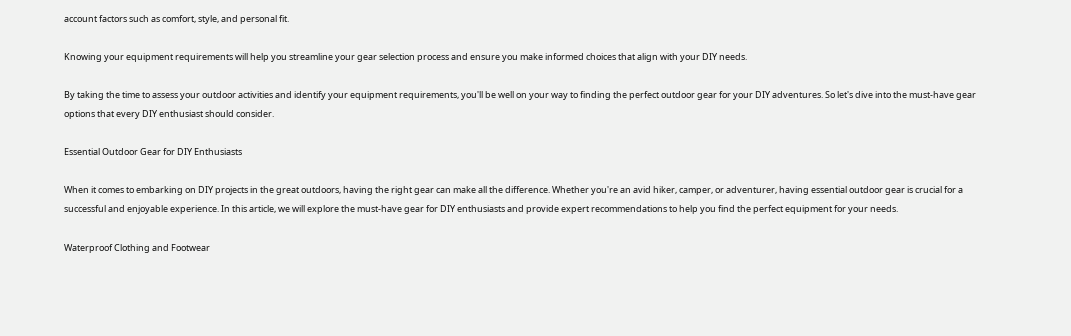account factors such as comfort, style, and personal fit.

Knowing your equipment requirements will help you streamline your gear selection process and ensure you make informed choices that align with your DIY needs.

By taking the time to assess your outdoor activities and identify your equipment requirements, you'll be well on your way to finding the perfect outdoor gear for your DIY adventures. So let's dive into the must-have gear options that every DIY enthusiast should consider.

Essential Outdoor Gear for DIY Enthusiasts

When it comes to embarking on DIY projects in the great outdoors, having the right gear can make all the difference. Whether you're an avid hiker, camper, or adventurer, having essential outdoor gear is crucial for a successful and enjoyable experience. In this article, we will explore the must-have gear for DIY enthusiasts and provide expert recommendations to help you find the perfect equipment for your needs.

Waterproof Clothing and Footwear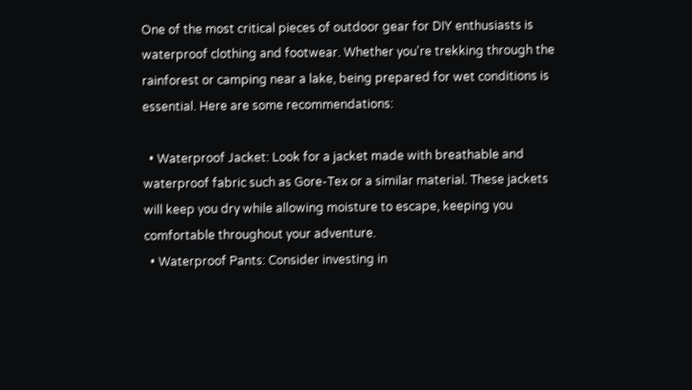One of the most critical pieces of outdoor gear for DIY enthusiasts is waterproof clothing and footwear. Whether you're trekking through the rainforest or camping near a lake, being prepared for wet conditions is essential. Here are some recommendations:

  • Waterproof Jacket: Look for a jacket made with breathable and waterproof fabric such as Gore-Tex or a similar material. These jackets will keep you dry while allowing moisture to escape, keeping you comfortable throughout your adventure.
  • Waterproof Pants: Consider investing in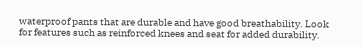waterproof pants that are durable and have good breathability. Look for features such as reinforced knees and seat for added durability.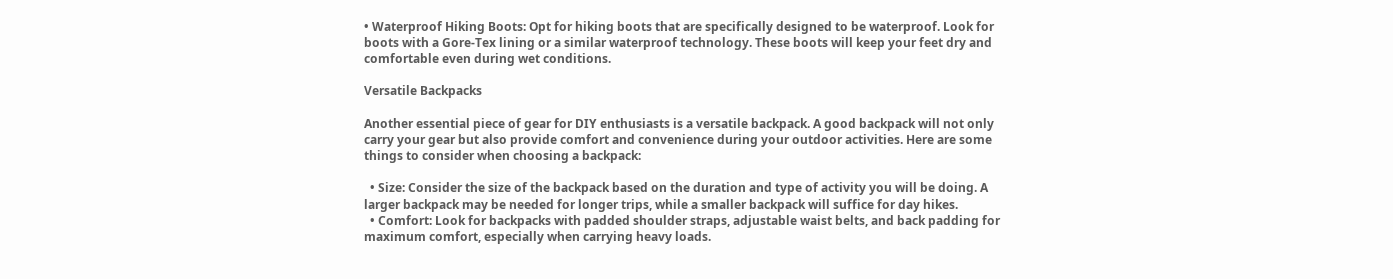• Waterproof Hiking Boots: Opt for hiking boots that are specifically designed to be waterproof. Look for boots with a Gore-Tex lining or a similar waterproof technology. These boots will keep your feet dry and comfortable even during wet conditions.

Versatile Backpacks

Another essential piece of gear for DIY enthusiasts is a versatile backpack. A good backpack will not only carry your gear but also provide comfort and convenience during your outdoor activities. Here are some things to consider when choosing a backpack:

  • Size: Consider the size of the backpack based on the duration and type of activity you will be doing. A larger backpack may be needed for longer trips, while a smaller backpack will suffice for day hikes.
  • Comfort: Look for backpacks with padded shoulder straps, adjustable waist belts, and back padding for maximum comfort, especially when carrying heavy loads.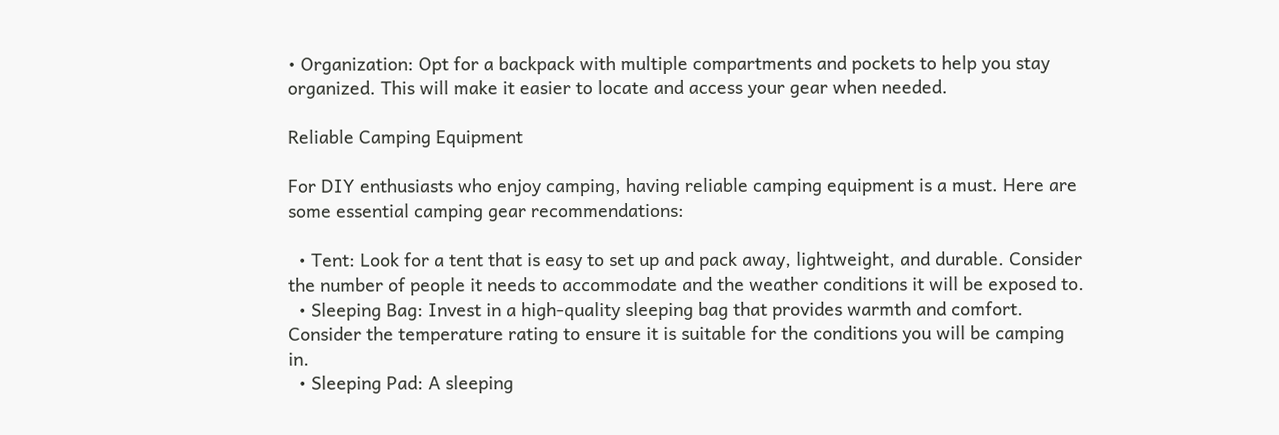• Organization: Opt for a backpack with multiple compartments and pockets to help you stay organized. This will make it easier to locate and access your gear when needed.

Reliable Camping Equipment

For DIY enthusiasts who enjoy camping, having reliable camping equipment is a must. Here are some essential camping gear recommendations:

  • Tent: Look for a tent that is easy to set up and pack away, lightweight, and durable. Consider the number of people it needs to accommodate and the weather conditions it will be exposed to.
  • Sleeping Bag: Invest in a high-quality sleeping bag that provides warmth and comfort. Consider the temperature rating to ensure it is suitable for the conditions you will be camping in.
  • Sleeping Pad: A sleeping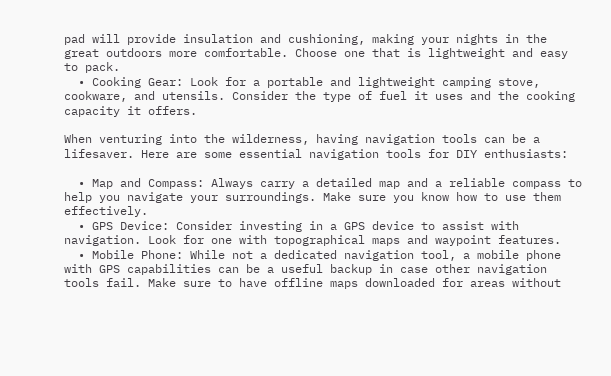pad will provide insulation and cushioning, making your nights in the great outdoors more comfortable. Choose one that is lightweight and easy to pack.
  • Cooking Gear: Look for a portable and lightweight camping stove, cookware, and utensils. Consider the type of fuel it uses and the cooking capacity it offers.

When venturing into the wilderness, having navigation tools can be a lifesaver. Here are some essential navigation tools for DIY enthusiasts:

  • Map and Compass: Always carry a detailed map and a reliable compass to help you navigate your surroundings. Make sure you know how to use them effectively.
  • GPS Device: Consider investing in a GPS device to assist with navigation. Look for one with topographical maps and waypoint features.
  • Mobile Phone: While not a dedicated navigation tool, a mobile phone with GPS capabilities can be a useful backup in case other navigation tools fail. Make sure to have offline maps downloaded for areas without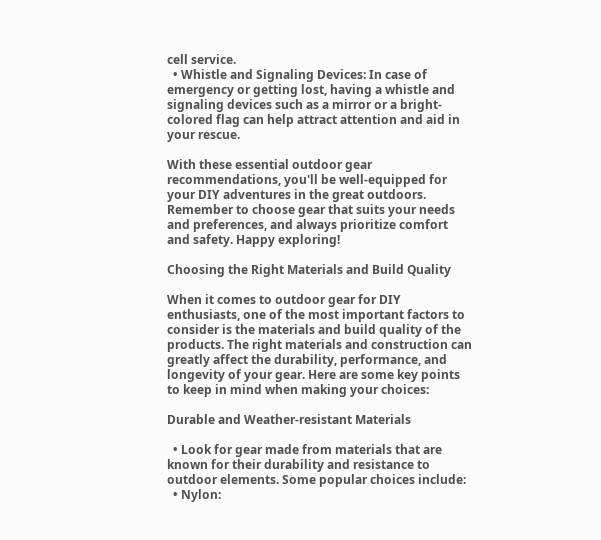cell service.
  • Whistle and Signaling Devices: In case of emergency or getting lost, having a whistle and signaling devices such as a mirror or a bright-colored flag can help attract attention and aid in your rescue.

With these essential outdoor gear recommendations, you'll be well-equipped for your DIY adventures in the great outdoors. Remember to choose gear that suits your needs and preferences, and always prioritize comfort and safety. Happy exploring!

Choosing the Right Materials and Build Quality

When it comes to outdoor gear for DIY enthusiasts, one of the most important factors to consider is the materials and build quality of the products. The right materials and construction can greatly affect the durability, performance, and longevity of your gear. Here are some key points to keep in mind when making your choices:

Durable and Weather-resistant Materials

  • Look for gear made from materials that are known for their durability and resistance to outdoor elements. Some popular choices include:
  • Nylon: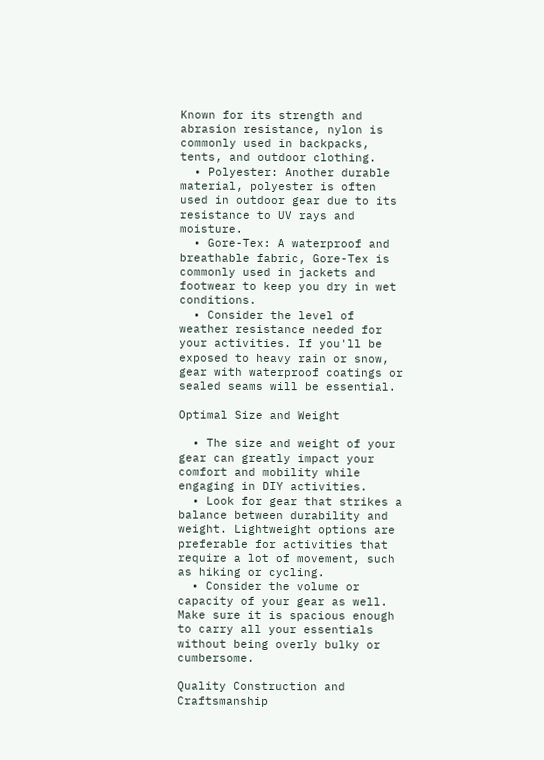Known for its strength and abrasion resistance, nylon is commonly used in backpacks, tents, and outdoor clothing.
  • Polyester: Another durable material, polyester is often used in outdoor gear due to its resistance to UV rays and moisture.
  • Gore-Tex: A waterproof and breathable fabric, Gore-Tex is commonly used in jackets and footwear to keep you dry in wet conditions.
  • Consider the level of weather resistance needed for your activities. If you'll be exposed to heavy rain or snow, gear with waterproof coatings or sealed seams will be essential.

Optimal Size and Weight

  • The size and weight of your gear can greatly impact your comfort and mobility while engaging in DIY activities.
  • Look for gear that strikes a balance between durability and weight. Lightweight options are preferable for activities that require a lot of movement, such as hiking or cycling.
  • Consider the volume or capacity of your gear as well. Make sure it is spacious enough to carry all your essentials without being overly bulky or cumbersome.

Quality Construction and Craftsmanship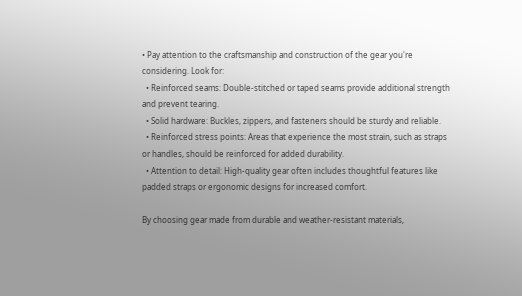• Pay attention to the craftsmanship and construction of the gear you're considering. Look for:
  • Reinforced seams: Double-stitched or taped seams provide additional strength and prevent tearing.
  • Solid hardware: Buckles, zippers, and fasteners should be sturdy and reliable.
  • Reinforced stress points: Areas that experience the most strain, such as straps or handles, should be reinforced for added durability.
  • Attention to detail: High-quality gear often includes thoughtful features like padded straps or ergonomic designs for increased comfort.

By choosing gear made from durable and weather-resistant materials,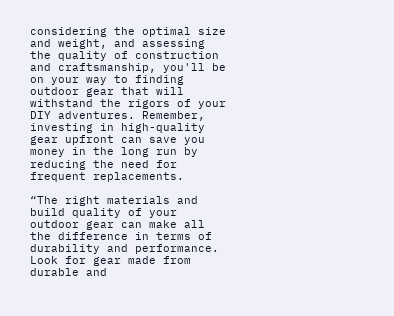considering the optimal size and weight, and assessing the quality of construction and craftsmanship, you'll be on your way to finding outdoor gear that will withstand the rigors of your DIY adventures. Remember, investing in high-quality gear upfront can save you money in the long run by reducing the need for frequent replacements.

“The right materials and build quality of your outdoor gear can make all the difference in terms of durability and performance. Look for gear made from durable and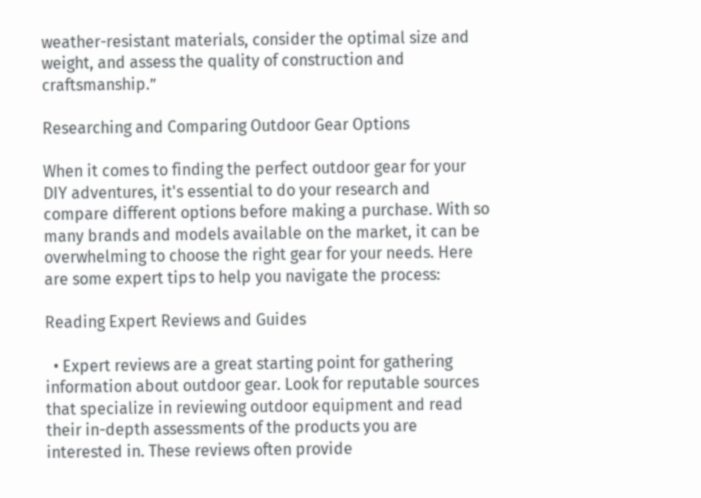weather-resistant materials, consider the optimal size and weight, and assess the quality of construction and craftsmanship.”

Researching and Comparing Outdoor Gear Options

When it comes to finding the perfect outdoor gear for your DIY adventures, it's essential to do your research and compare different options before making a purchase. With so many brands and models available on the market, it can be overwhelming to choose the right gear for your needs. Here are some expert tips to help you navigate the process:

Reading Expert Reviews and Guides

  • Expert reviews are a great starting point for gathering information about outdoor gear. Look for reputable sources that specialize in reviewing outdoor equipment and read their in-depth assessments of the products you are interested in. These reviews often provide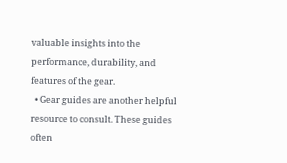valuable insights into the performance, durability, and features of the gear.
  • Gear guides are another helpful resource to consult. These guides often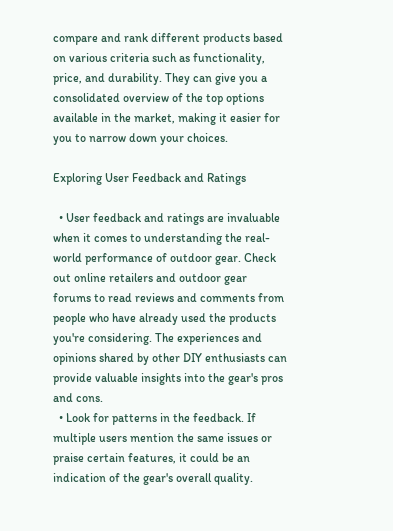compare and rank different products based on various criteria such as functionality, price, and durability. They can give you a consolidated overview of the top options available in the market, making it easier for you to narrow down your choices.

Exploring User Feedback and Ratings

  • User feedback and ratings are invaluable when it comes to understanding the real-world performance of outdoor gear. Check out online retailers and outdoor gear forums to read reviews and comments from people who have already used the products you're considering. The experiences and opinions shared by other DIY enthusiasts can provide valuable insights into the gear's pros and cons.
  • Look for patterns in the feedback. If multiple users mention the same issues or praise certain features, it could be an indication of the gear's overall quality.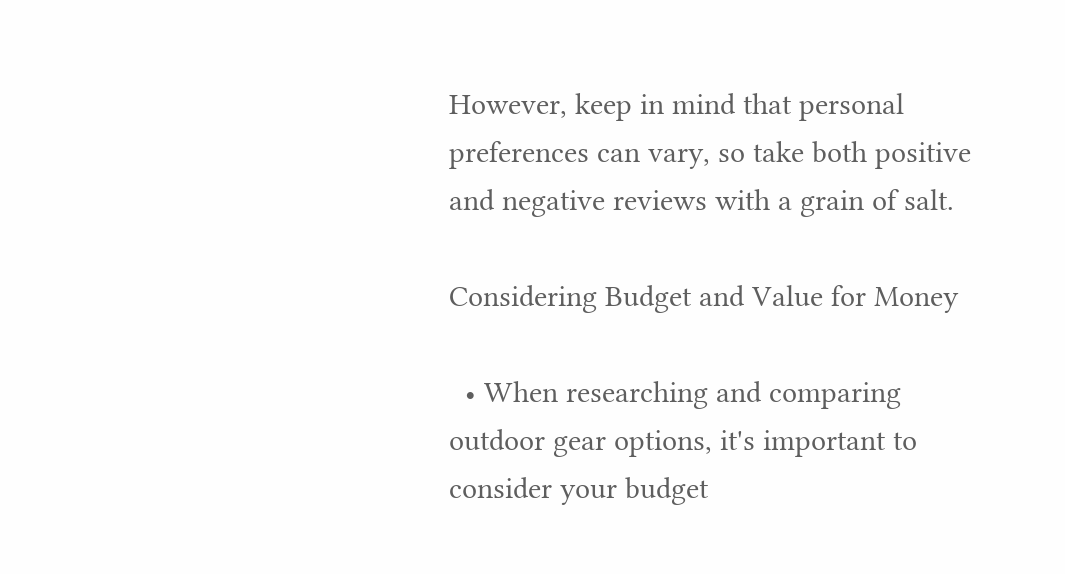However, keep in mind that personal preferences can vary, so take both positive and negative reviews with a grain of salt.

Considering Budget and Value for Money

  • When researching and comparing outdoor gear options, it's important to consider your budget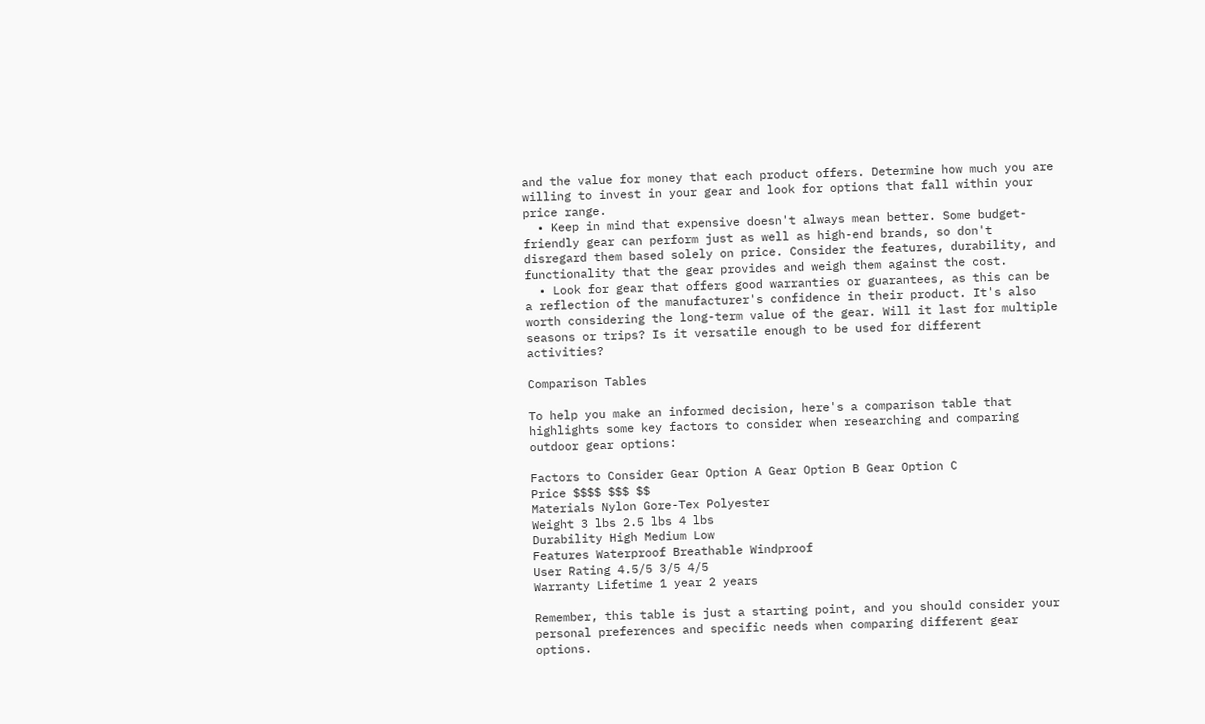and the value for money that each product offers. Determine how much you are willing to invest in your gear and look for options that fall within your price range.
  • Keep in mind that expensive doesn't always mean better. Some budget-friendly gear can perform just as well as high-end brands, so don't disregard them based solely on price. Consider the features, durability, and functionality that the gear provides and weigh them against the cost.
  • Look for gear that offers good warranties or guarantees, as this can be a reflection of the manufacturer's confidence in their product. It's also worth considering the long-term value of the gear. Will it last for multiple seasons or trips? Is it versatile enough to be used for different activities?

Comparison Tables

To help you make an informed decision, here's a comparison table that highlights some key factors to consider when researching and comparing outdoor gear options:

Factors to Consider Gear Option A Gear Option B Gear Option C
Price $$$$ $$$ $$
Materials Nylon Gore-Tex Polyester
Weight 3 lbs 2.5 lbs 4 lbs
Durability High Medium Low
Features Waterproof Breathable Windproof
User Rating 4.5/5 3/5 4/5
Warranty Lifetime 1 year 2 years

Remember, this table is just a starting point, and you should consider your personal preferences and specific needs when comparing different gear options.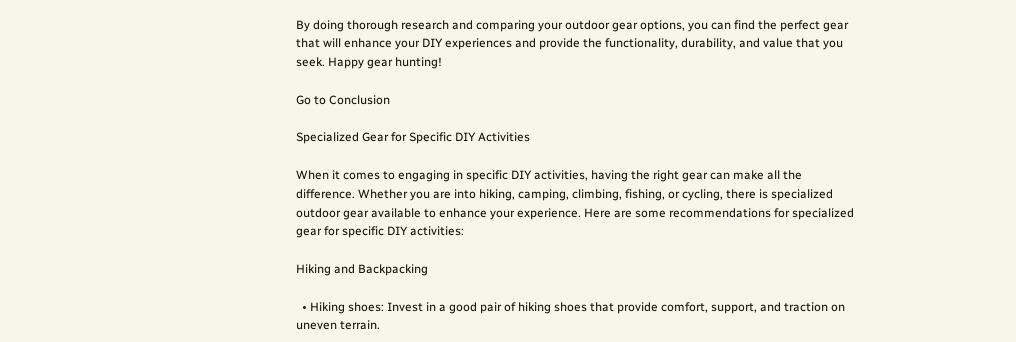By doing thorough research and comparing your outdoor gear options, you can find the perfect gear that will enhance your DIY experiences and provide the functionality, durability, and value that you seek. Happy gear hunting!

Go to Conclusion

Specialized Gear for Specific DIY Activities

When it comes to engaging in specific DIY activities, having the right gear can make all the difference. Whether you are into hiking, camping, climbing, fishing, or cycling, there is specialized outdoor gear available to enhance your experience. Here are some recommendations for specialized gear for specific DIY activities:

Hiking and Backpacking

  • Hiking shoes: Invest in a good pair of hiking shoes that provide comfort, support, and traction on uneven terrain.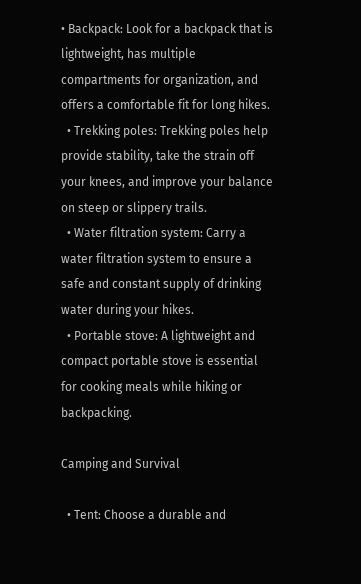• Backpack: Look for a backpack that is lightweight, has multiple compartments for organization, and offers a comfortable fit for long hikes.
  • Trekking poles: Trekking poles help provide stability, take the strain off your knees, and improve your balance on steep or slippery trails.
  • Water filtration system: Carry a water filtration system to ensure a safe and constant supply of drinking water during your hikes.
  • Portable stove: A lightweight and compact portable stove is essential for cooking meals while hiking or backpacking.

Camping and Survival

  • Tent: Choose a durable and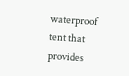waterproof tent that provides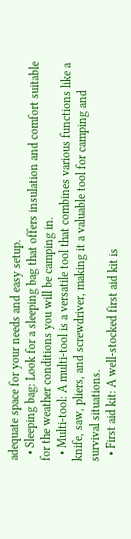adequate space for your needs and easy setup.
  • Sleeping bag: Look for a sleeping bag that offers insulation and comfort suitable for the weather conditions you will be camping in.
  • Multi-tool: A multi-tool is a versatile tool that combines various functions like a knife, saw, pliers, and screwdriver, making it a valuable tool for camping and survival situations.
  • First aid kit: A well-stocked first aid kit is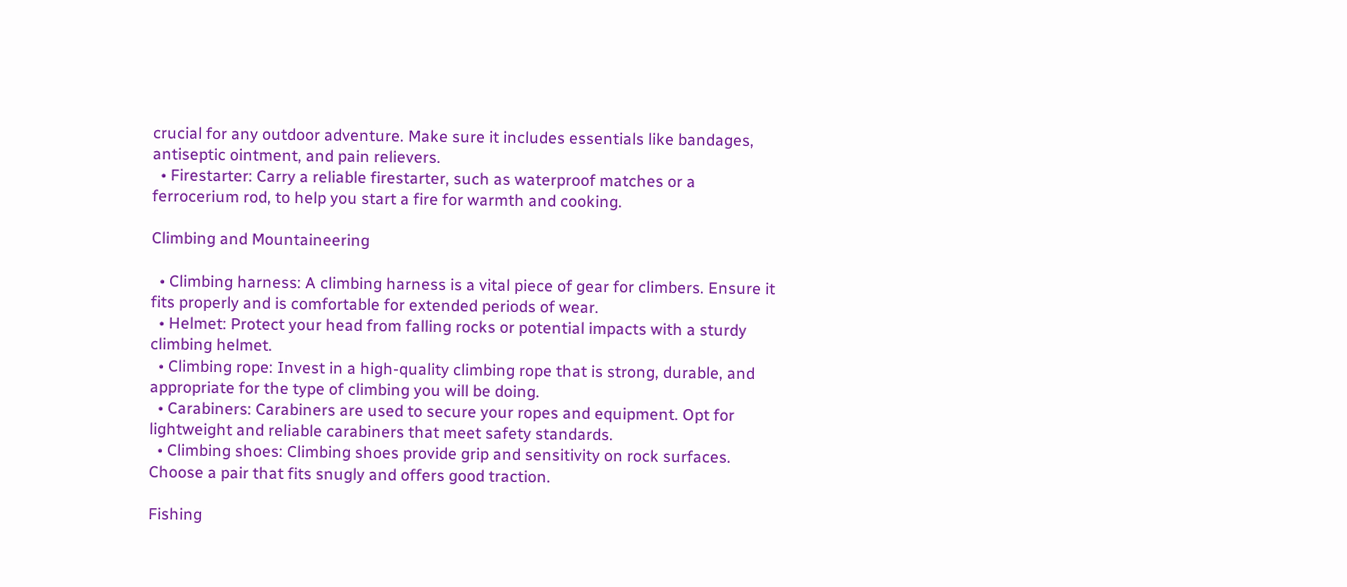crucial for any outdoor adventure. Make sure it includes essentials like bandages, antiseptic ointment, and pain relievers.
  • Firestarter: Carry a reliable firestarter, such as waterproof matches or a ferrocerium rod, to help you start a fire for warmth and cooking.

Climbing and Mountaineering

  • Climbing harness: A climbing harness is a vital piece of gear for climbers. Ensure it fits properly and is comfortable for extended periods of wear.
  • Helmet: Protect your head from falling rocks or potential impacts with a sturdy climbing helmet.
  • Climbing rope: Invest in a high-quality climbing rope that is strong, durable, and appropriate for the type of climbing you will be doing.
  • Carabiners: Carabiners are used to secure your ropes and equipment. Opt for lightweight and reliable carabiners that meet safety standards.
  • Climbing shoes: Climbing shoes provide grip and sensitivity on rock surfaces. Choose a pair that fits snugly and offers good traction.

Fishing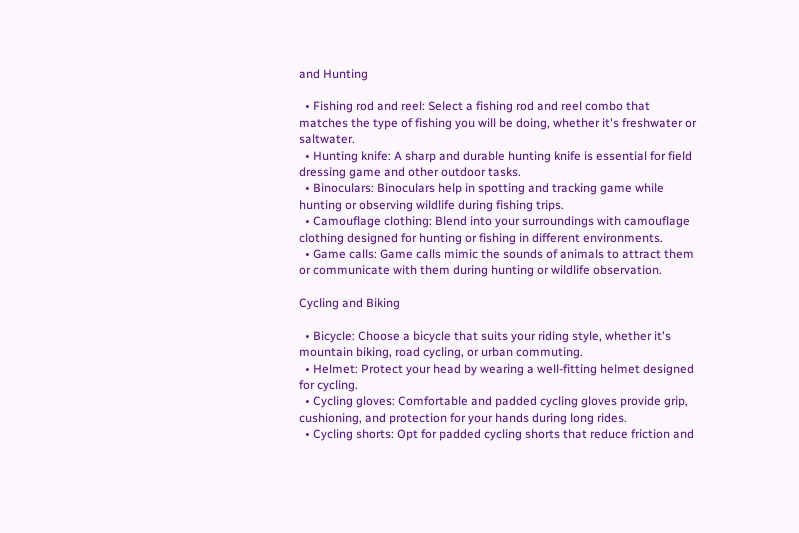and Hunting

  • Fishing rod and reel: Select a fishing rod and reel combo that matches the type of fishing you will be doing, whether it's freshwater or saltwater.
  • Hunting knife: A sharp and durable hunting knife is essential for field dressing game and other outdoor tasks.
  • Binoculars: Binoculars help in spotting and tracking game while hunting or observing wildlife during fishing trips.
  • Camouflage clothing: Blend into your surroundings with camouflage clothing designed for hunting or fishing in different environments.
  • Game calls: Game calls mimic the sounds of animals to attract them or communicate with them during hunting or wildlife observation.

Cycling and Biking

  • Bicycle: Choose a bicycle that suits your riding style, whether it's mountain biking, road cycling, or urban commuting.
  • Helmet: Protect your head by wearing a well-fitting helmet designed for cycling.
  • Cycling gloves: Comfortable and padded cycling gloves provide grip, cushioning, and protection for your hands during long rides.
  • Cycling shorts: Opt for padded cycling shorts that reduce friction and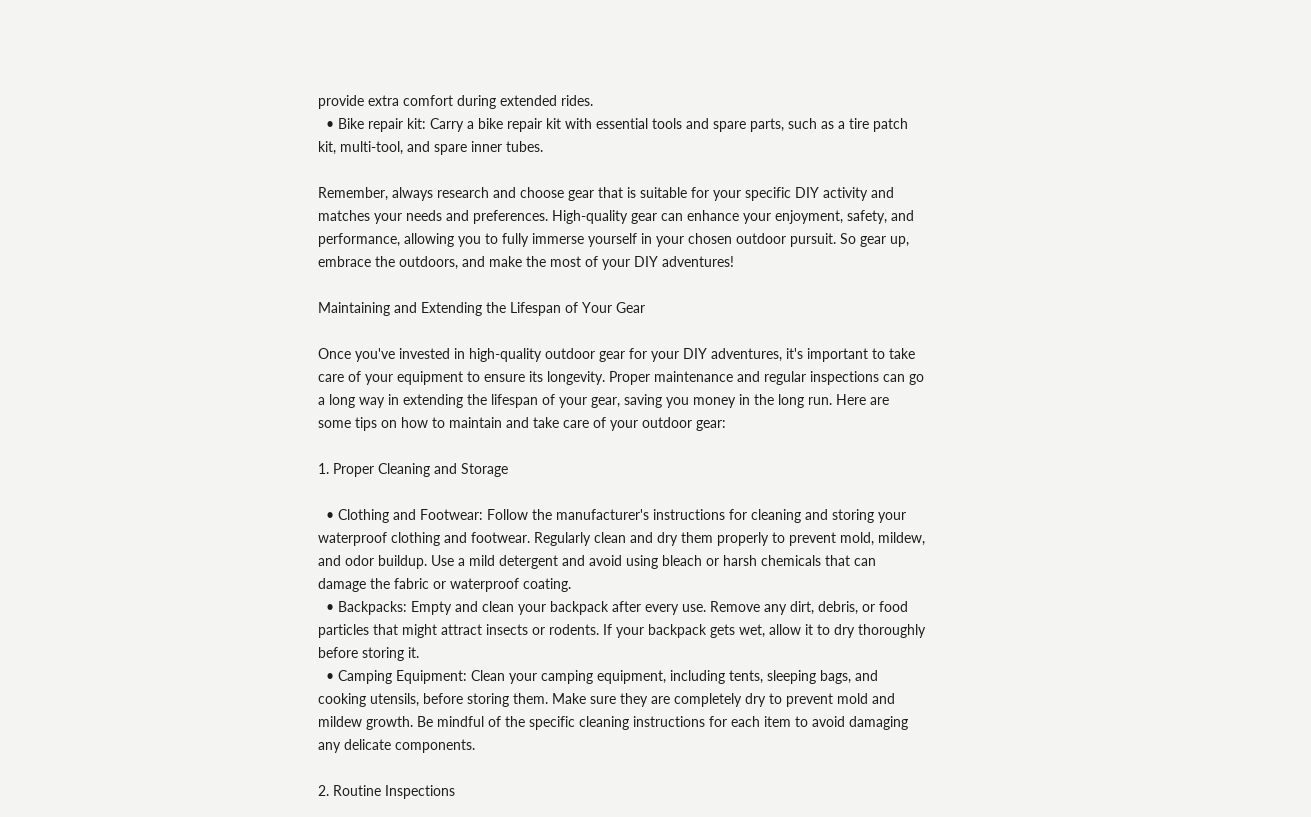provide extra comfort during extended rides.
  • Bike repair kit: Carry a bike repair kit with essential tools and spare parts, such as a tire patch kit, multi-tool, and spare inner tubes.

Remember, always research and choose gear that is suitable for your specific DIY activity and matches your needs and preferences. High-quality gear can enhance your enjoyment, safety, and performance, allowing you to fully immerse yourself in your chosen outdoor pursuit. So gear up, embrace the outdoors, and make the most of your DIY adventures!

Maintaining and Extending the Lifespan of Your Gear

Once you've invested in high-quality outdoor gear for your DIY adventures, it's important to take care of your equipment to ensure its longevity. Proper maintenance and regular inspections can go a long way in extending the lifespan of your gear, saving you money in the long run. Here are some tips on how to maintain and take care of your outdoor gear:

1. Proper Cleaning and Storage

  • Clothing and Footwear: Follow the manufacturer's instructions for cleaning and storing your waterproof clothing and footwear. Regularly clean and dry them properly to prevent mold, mildew, and odor buildup. Use a mild detergent and avoid using bleach or harsh chemicals that can damage the fabric or waterproof coating.
  • Backpacks: Empty and clean your backpack after every use. Remove any dirt, debris, or food particles that might attract insects or rodents. If your backpack gets wet, allow it to dry thoroughly before storing it.
  • Camping Equipment: Clean your camping equipment, including tents, sleeping bags, and cooking utensils, before storing them. Make sure they are completely dry to prevent mold and mildew growth. Be mindful of the specific cleaning instructions for each item to avoid damaging any delicate components.

2. Routine Inspections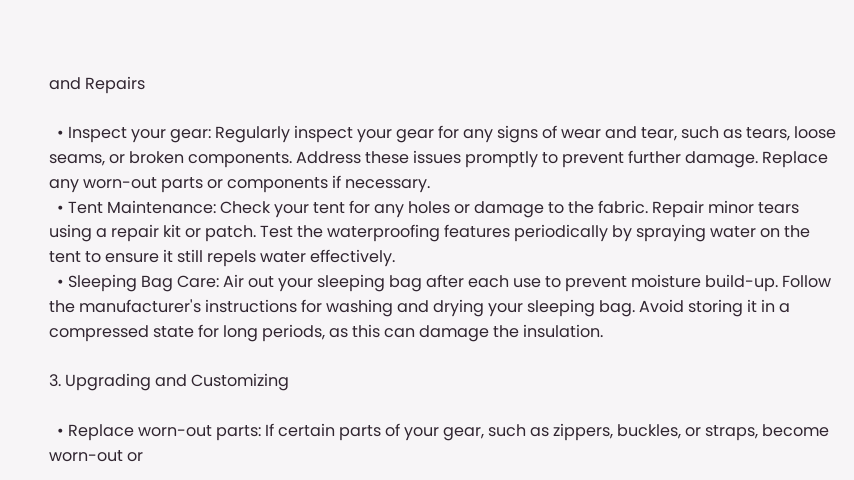and Repairs

  • Inspect your gear: Regularly inspect your gear for any signs of wear and tear, such as tears, loose seams, or broken components. Address these issues promptly to prevent further damage. Replace any worn-out parts or components if necessary.
  • Tent Maintenance: Check your tent for any holes or damage to the fabric. Repair minor tears using a repair kit or patch. Test the waterproofing features periodically by spraying water on the tent to ensure it still repels water effectively.
  • Sleeping Bag Care: Air out your sleeping bag after each use to prevent moisture build-up. Follow the manufacturer's instructions for washing and drying your sleeping bag. Avoid storing it in a compressed state for long periods, as this can damage the insulation.

3. Upgrading and Customizing

  • Replace worn-out parts: If certain parts of your gear, such as zippers, buckles, or straps, become worn-out or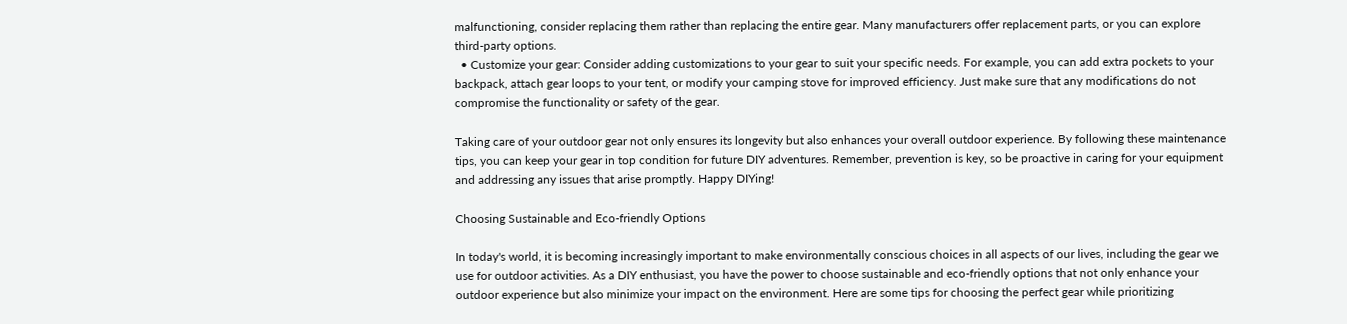malfunctioning, consider replacing them rather than replacing the entire gear. Many manufacturers offer replacement parts, or you can explore third-party options.
  • Customize your gear: Consider adding customizations to your gear to suit your specific needs. For example, you can add extra pockets to your backpack, attach gear loops to your tent, or modify your camping stove for improved efficiency. Just make sure that any modifications do not compromise the functionality or safety of the gear.

Taking care of your outdoor gear not only ensures its longevity but also enhances your overall outdoor experience. By following these maintenance tips, you can keep your gear in top condition for future DIY adventures. Remember, prevention is key, so be proactive in caring for your equipment and addressing any issues that arise promptly. Happy DIYing!

Choosing Sustainable and Eco-friendly Options

In today's world, it is becoming increasingly important to make environmentally conscious choices in all aspects of our lives, including the gear we use for outdoor activities. As a DIY enthusiast, you have the power to choose sustainable and eco-friendly options that not only enhance your outdoor experience but also minimize your impact on the environment. Here are some tips for choosing the perfect gear while prioritizing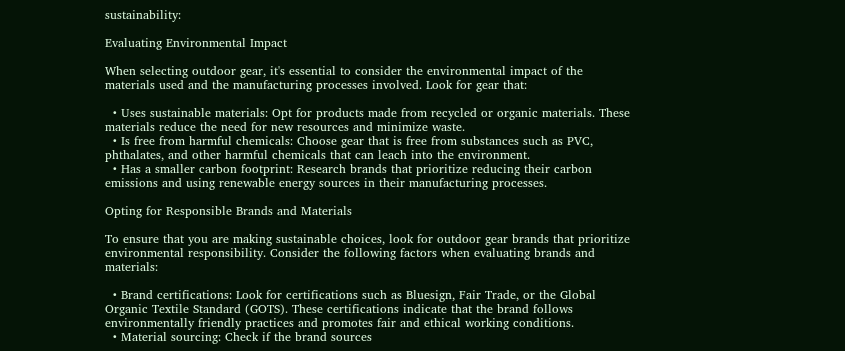sustainability:

Evaluating Environmental Impact

When selecting outdoor gear, it's essential to consider the environmental impact of the materials used and the manufacturing processes involved. Look for gear that:

  • Uses sustainable materials: Opt for products made from recycled or organic materials. These materials reduce the need for new resources and minimize waste.
  • Is free from harmful chemicals: Choose gear that is free from substances such as PVC, phthalates, and other harmful chemicals that can leach into the environment.
  • Has a smaller carbon footprint: Research brands that prioritize reducing their carbon emissions and using renewable energy sources in their manufacturing processes.

Opting for Responsible Brands and Materials

To ensure that you are making sustainable choices, look for outdoor gear brands that prioritize environmental responsibility. Consider the following factors when evaluating brands and materials:

  • Brand certifications: Look for certifications such as Bluesign, Fair Trade, or the Global Organic Textile Standard (GOTS). These certifications indicate that the brand follows environmentally friendly practices and promotes fair and ethical working conditions.
  • Material sourcing: Check if the brand sources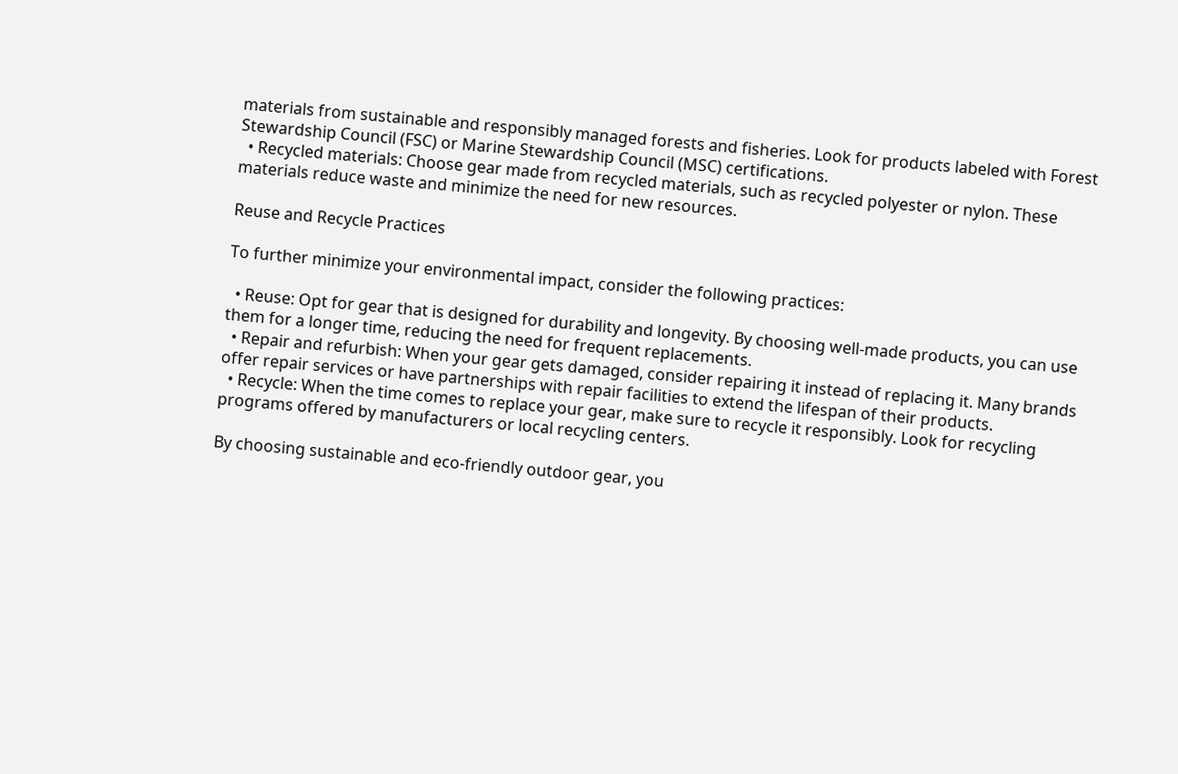materials from sustainable and responsibly managed forests and fisheries. Look for products labeled with Forest Stewardship Council (FSC) or Marine Stewardship Council (MSC) certifications.
  • Recycled materials: Choose gear made from recycled materials, such as recycled polyester or nylon. These materials reduce waste and minimize the need for new resources.

Reuse and Recycle Practices

To further minimize your environmental impact, consider the following practices:

  • Reuse: Opt for gear that is designed for durability and longevity. By choosing well-made products, you can use them for a longer time, reducing the need for frequent replacements.
  • Repair and refurbish: When your gear gets damaged, consider repairing it instead of replacing it. Many brands offer repair services or have partnerships with repair facilities to extend the lifespan of their products.
  • Recycle: When the time comes to replace your gear, make sure to recycle it responsibly. Look for recycling programs offered by manufacturers or local recycling centers.

By choosing sustainable and eco-friendly outdoor gear, you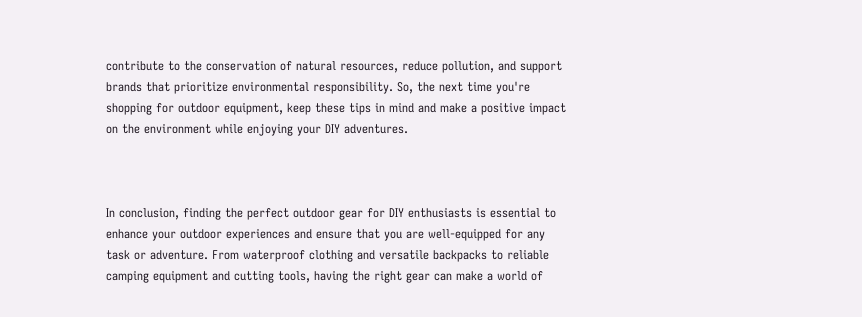contribute to the conservation of natural resources, reduce pollution, and support brands that prioritize environmental responsibility. So, the next time you're shopping for outdoor equipment, keep these tips in mind and make a positive impact on the environment while enjoying your DIY adventures.



In conclusion, finding the perfect outdoor gear for DIY enthusiasts is essential to enhance your outdoor experiences and ensure that you are well-equipped for any task or adventure. From waterproof clothing and versatile backpacks to reliable camping equipment and cutting tools, having the right gear can make a world of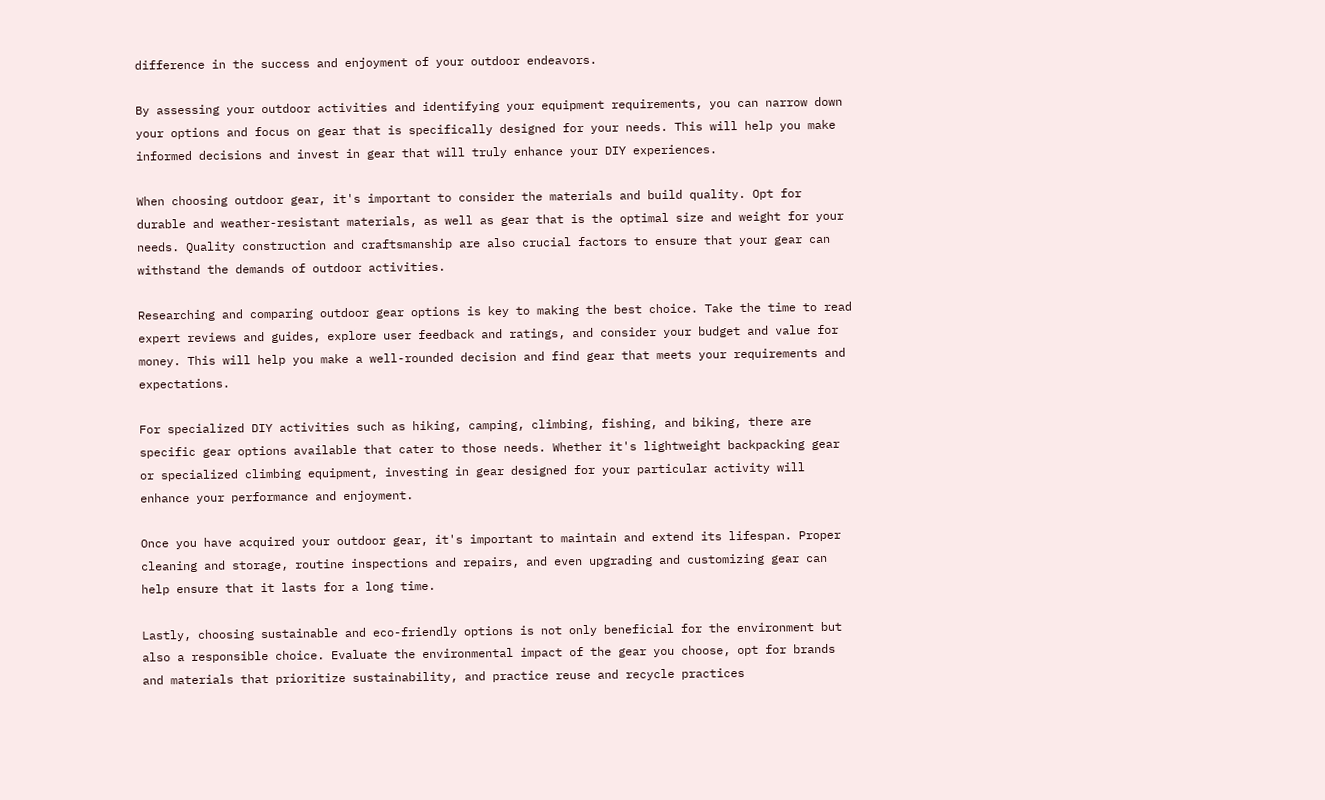difference in the success and enjoyment of your outdoor endeavors.

By assessing your outdoor activities and identifying your equipment requirements, you can narrow down your options and focus on gear that is specifically designed for your needs. This will help you make informed decisions and invest in gear that will truly enhance your DIY experiences.

When choosing outdoor gear, it's important to consider the materials and build quality. Opt for durable and weather-resistant materials, as well as gear that is the optimal size and weight for your needs. Quality construction and craftsmanship are also crucial factors to ensure that your gear can withstand the demands of outdoor activities.

Researching and comparing outdoor gear options is key to making the best choice. Take the time to read expert reviews and guides, explore user feedback and ratings, and consider your budget and value for money. This will help you make a well-rounded decision and find gear that meets your requirements and expectations.

For specialized DIY activities such as hiking, camping, climbing, fishing, and biking, there are specific gear options available that cater to those needs. Whether it's lightweight backpacking gear or specialized climbing equipment, investing in gear designed for your particular activity will enhance your performance and enjoyment.

Once you have acquired your outdoor gear, it's important to maintain and extend its lifespan. Proper cleaning and storage, routine inspections and repairs, and even upgrading and customizing gear can help ensure that it lasts for a long time.

Lastly, choosing sustainable and eco-friendly options is not only beneficial for the environment but also a responsible choice. Evaluate the environmental impact of the gear you choose, opt for brands and materials that prioritize sustainability, and practice reuse and recycle practices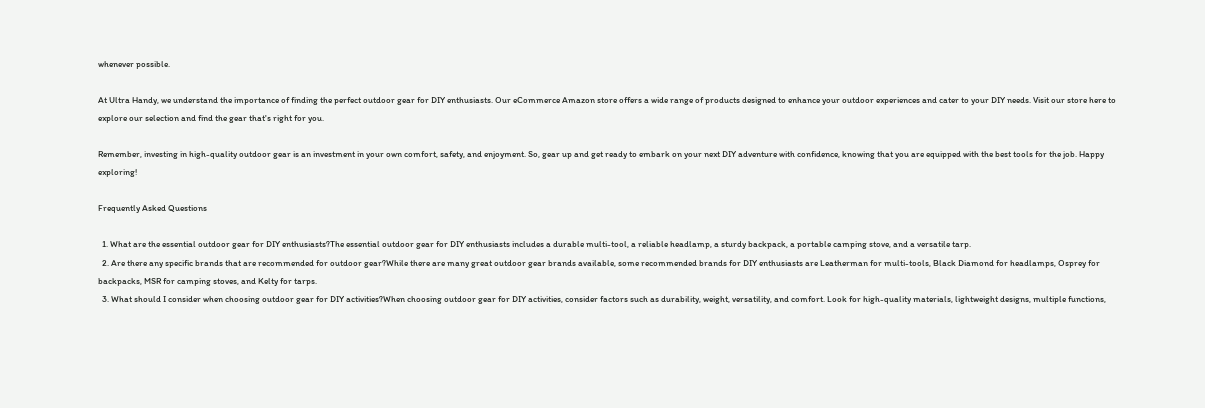whenever possible.

At Ultra Handy, we understand the importance of finding the perfect outdoor gear for DIY enthusiasts. Our eCommerce Amazon store offers a wide range of products designed to enhance your outdoor experiences and cater to your DIY needs. Visit our store here to explore our selection and find the gear that's right for you.

Remember, investing in high-quality outdoor gear is an investment in your own comfort, safety, and enjoyment. So, gear up and get ready to embark on your next DIY adventure with confidence, knowing that you are equipped with the best tools for the job. Happy exploring!

Frequently Asked Questions

  1. What are the essential outdoor gear for DIY enthusiasts?The essential outdoor gear for DIY enthusiasts includes a durable multi-tool, a reliable headlamp, a sturdy backpack, a portable camping stove, and a versatile tarp.
  2. Are there any specific brands that are recommended for outdoor gear?While there are many great outdoor gear brands available, some recommended brands for DIY enthusiasts are Leatherman for multi-tools, Black Diamond for headlamps, Osprey for backpacks, MSR for camping stoves, and Kelty for tarps.
  3. What should I consider when choosing outdoor gear for DIY activities?When choosing outdoor gear for DIY activities, consider factors such as durability, weight, versatility, and comfort. Look for high-quality materials, lightweight designs, multiple functions,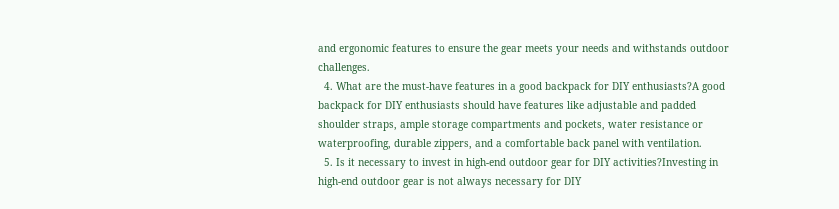and ergonomic features to ensure the gear meets your needs and withstands outdoor challenges.
  4. What are the must-have features in a good backpack for DIY enthusiasts?A good backpack for DIY enthusiasts should have features like adjustable and padded shoulder straps, ample storage compartments and pockets, water resistance or waterproofing, durable zippers, and a comfortable back panel with ventilation.
  5. Is it necessary to invest in high-end outdoor gear for DIY activities?Investing in high-end outdoor gear is not always necessary for DIY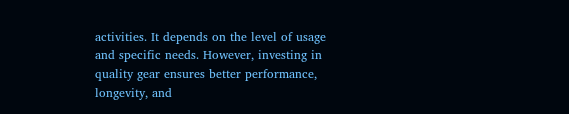activities. It depends on the level of usage and specific needs. However, investing in quality gear ensures better performance, longevity, and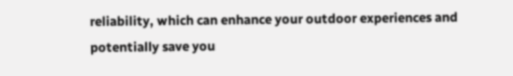reliability, which can enhance your outdoor experiences and potentially save you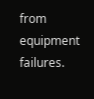from equipment failures.